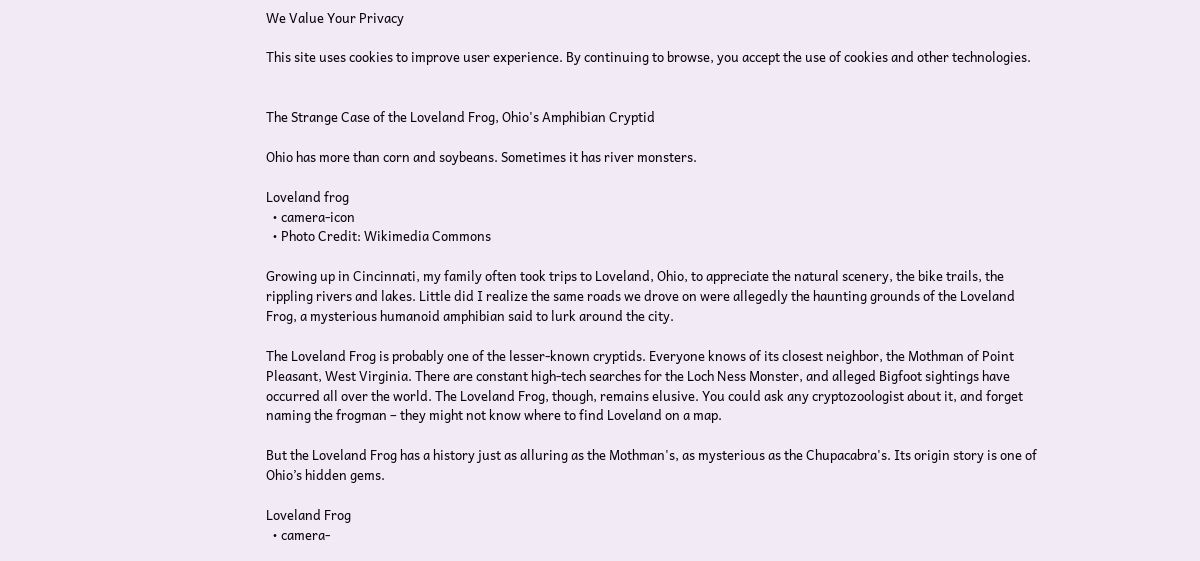We Value Your Privacy

This site uses cookies to improve user experience. By continuing to browse, you accept the use of cookies and other technologies.


The Strange Case of the Loveland Frog, Ohio's Amphibian Cryptid

Ohio has more than corn and soybeans. Sometimes it has river monsters.

Loveland frog
  • camera-icon
  • Photo Credit: Wikimedia Commons

Growing up in Cincinnati, my family often took trips to Loveland, Ohio, to appreciate the natural scenery, the bike trails, the rippling rivers and lakes. Little did I realize the same roads we drove on were allegedly the haunting grounds of the Loveland Frog, a mysterious humanoid amphibian said to lurk around the city.

The Loveland Frog is probably one of the lesser-known cryptids. Everyone knows of its closest neighbor, the Mothman of Point Pleasant, West Virginia. There are constant high-tech searches for the Loch Ness Monster, and alleged Bigfoot sightings have occurred all over the world. The Loveland Frog, though, remains elusive. You could ask any cryptozoologist about it, and forget naming the frogman – they might not know where to find Loveland on a map.

But the Loveland Frog has a history just as alluring as the Mothman's, as mysterious as the Chupacabra's. Its origin story is one of Ohio’s hidden gems.

Loveland Frog
  • camera-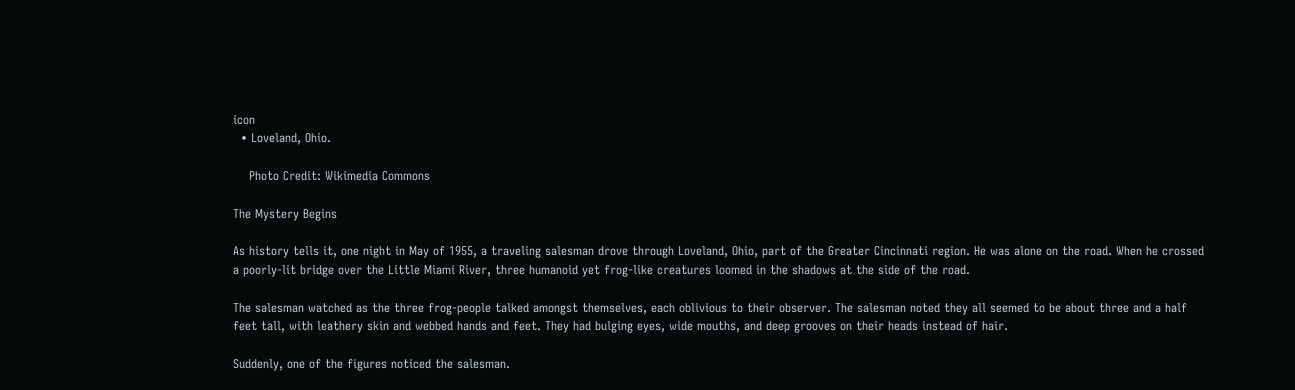icon
  • Loveland, Ohio.

    Photo Credit: Wikimedia Commons

The Mystery Begins

As history tells it, one night in May of 1955, a traveling salesman drove through Loveland, Ohio, part of the Greater Cincinnati region. He was alone on the road. When he crossed a poorly-lit bridge over the Little Miami River, three humanoid yet frog-like creatures loomed in the shadows at the side of the road.

The salesman watched as the three frog-people talked amongst themselves, each oblivious to their observer. The salesman noted they all seemed to be about three and a half feet tall, with leathery skin and webbed hands and feet. They had bulging eyes, wide mouths, and deep grooves on their heads instead of hair.

Suddenly, one of the figures noticed the salesman.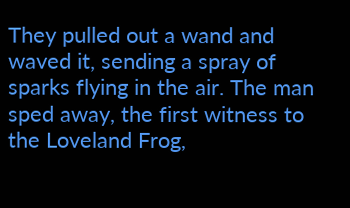They pulled out a wand and waved it, sending a spray of sparks flying in the air. The man sped away, the first witness to the Loveland Frog,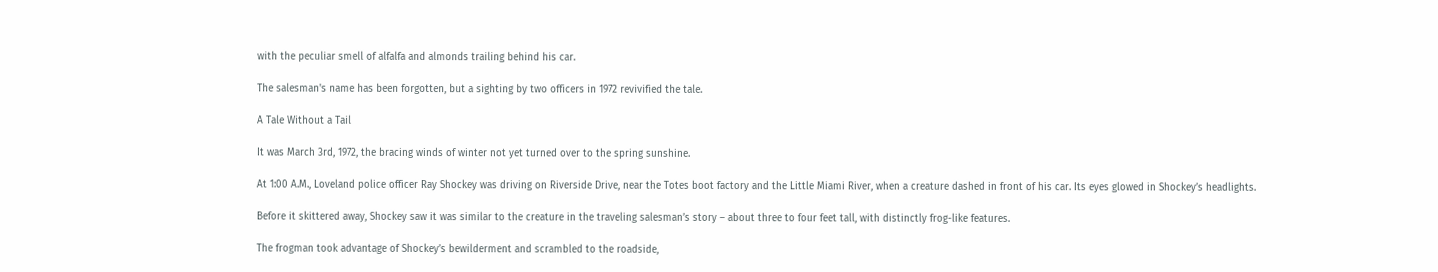with the peculiar smell of alfalfa and almonds trailing behind his car.

The salesman's name has been forgotten, but a sighting by two officers in 1972 revivified the tale.

A Tale Without a Tail

It was March 3rd, 1972, the bracing winds of winter not yet turned over to the spring sunshine.

At 1:00 A.M., Loveland police officer Ray Shockey was driving on Riverside Drive, near the Totes boot factory and the Little Miami River, when a creature dashed in front of his car. Its eyes glowed in Shockey’s headlights.

Before it skittered away, Shockey saw it was similar to the creature in the traveling salesman’s story – about three to four feet tall, with distinctly frog-like features.

The frogman took advantage of Shockey’s bewilderment and scrambled to the roadside,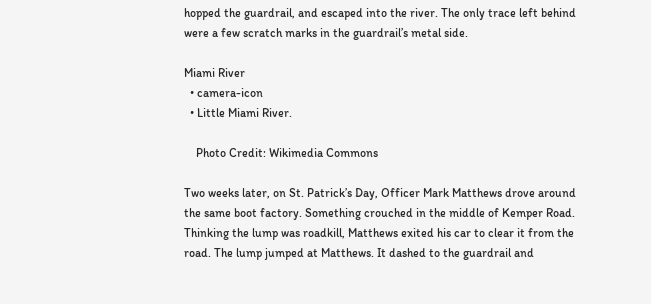hopped the guardrail, and escaped into the river. The only trace left behind were a few scratch marks in the guardrail’s metal side.

Miami River
  • camera-icon
  • Little Miami River.

    Photo Credit: Wikimedia Commons

Two weeks later, on St. Patrick’s Day, Officer Mark Matthews drove around the same boot factory. Something crouched in the middle of Kemper Road. Thinking the lump was roadkill, Matthews exited his car to clear it from the road. The lump jumped at Matthews. It dashed to the guardrail and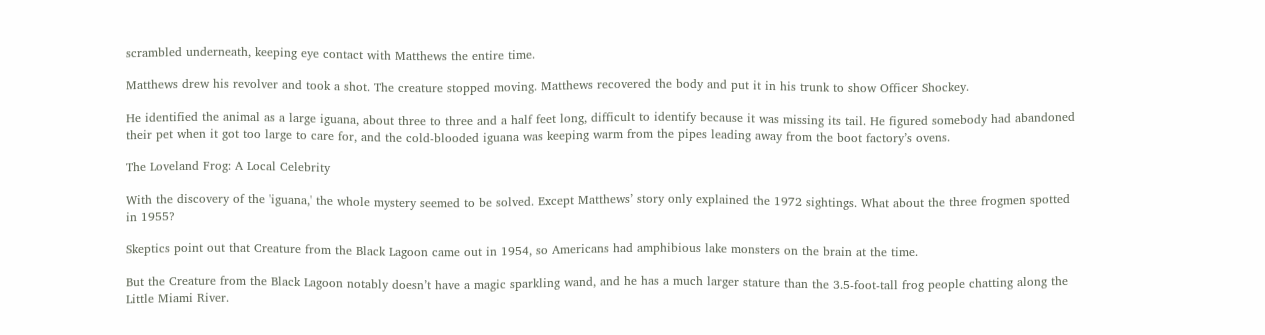scrambled underneath, keeping eye contact with Matthews the entire time.

Matthews drew his revolver and took a shot. The creature stopped moving. Matthews recovered the body and put it in his trunk to show Officer Shockey.

He identified the animal as a large iguana, about three to three and a half feet long, difficult to identify because it was missing its tail. He figured somebody had abandoned their pet when it got too large to care for, and the cold-blooded iguana was keeping warm from the pipes leading away from the boot factory’s ovens.

The Loveland Frog: A Local Celebrity

With the discovery of the 'iguana,' the whole mystery seemed to be solved. Except Matthews’ story only explained the 1972 sightings. What about the three frogmen spotted in 1955?

Skeptics point out that Creature from the Black Lagoon came out in 1954, so Americans had amphibious lake monsters on the brain at the time.

But the Creature from the Black Lagoon notably doesn’t have a magic sparkling wand, and he has a much larger stature than the 3.5-foot-tall frog people chatting along the Little Miami River.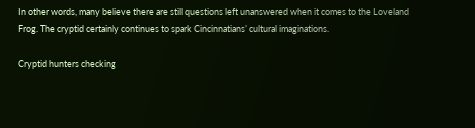In other words, many believe there are still questions left unanswered when it comes to the Loveland Frog. The cryptid certainly continues to spark Cincinnatians’ cultural imaginations.

Cryptid hunters checking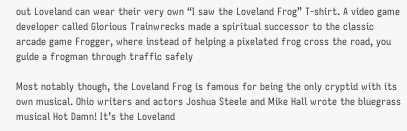out Loveland can wear their very own “I saw the Loveland Frog” T-shirt. A video game developer called Glorious Trainwrecks made a spiritual successor to the classic arcade game Frogger, where instead of helping a pixelated frog cross the road, you guide a frogman through traffic safely

Most notably though, the Loveland Frog is famous for being the only cryptid with its own musical. Ohio writers and actors Joshua Steele and Mike Hall wrote the bluegrass musical Hot Damn! It’s the Loveland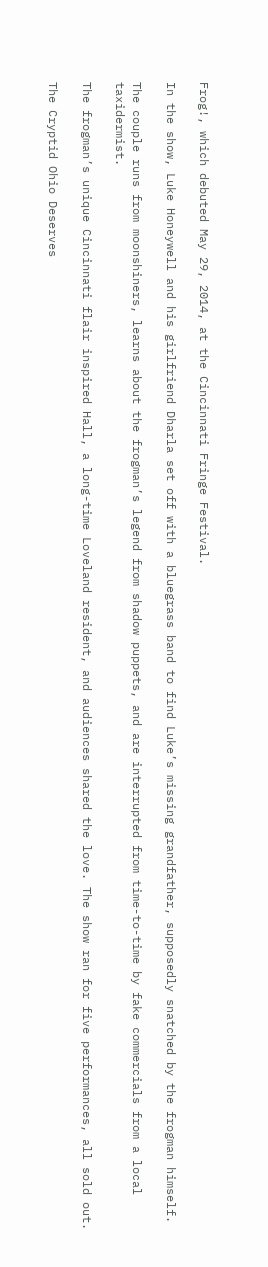Frog!, which debuted May 29, 2014, at the Cincinnati Fringe Festival.

In the show, Luke Honeywell and his girlfriend Dharla set off with a bluegrass band to find Luke’s missing grandfather, supposedly snatched by the frogman himself.

The couple runs from moonshiners, learns about the frogman’s legend from shadow puppets, and are interrupted from time-to-time by fake commercials from a local taxidermist.

The frogman’s unique Cincinnati flair inspired Hall, a long-time Loveland resident, and audiences shared the love. The show ran for five performances, all sold out.

The Cryptid Ohio Deserves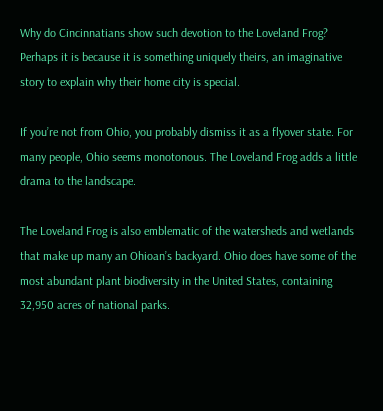Why do Cincinnatians show such devotion to the Loveland Frog? Perhaps it is because it is something uniquely theirs, an imaginative story to explain why their home city is special.

If you’re not from Ohio, you probably dismiss it as a flyover state. For many people, Ohio seems monotonous. The Loveland Frog adds a little drama to the landscape.

The Loveland Frog is also emblematic of the watersheds and wetlands that make up many an Ohioan’s backyard. Ohio does have some of the most abundant plant biodiversity in the United States, containing 32,950 acres of national parks.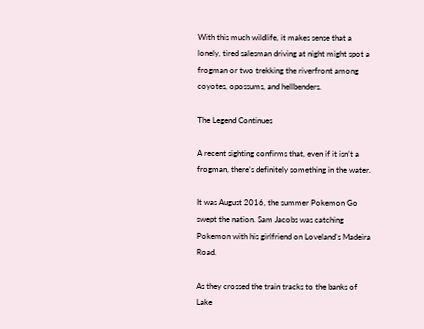With this much wildlife, it makes sense that a lonely, tired salesman driving at night might spot a frogman or two trekking the riverfront among coyotes, opossums, and hellbenders.

The Legend Continues

A recent sighting confirms that, even if it isn’t a frogman, there’s definitely something in the water.

It was August 2016, the summer Pokemon Go swept the nation. Sam Jacobs was catching Pokemon with his girlfriend on Loveland’s Madeira Road.

As they crossed the train tracks to the banks of Lake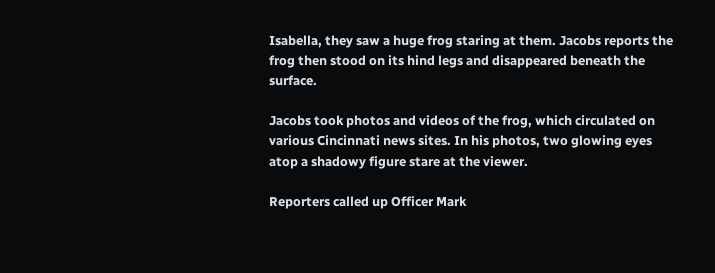Isabella, they saw a huge frog staring at them. Jacobs reports the frog then stood on its hind legs and disappeared beneath the surface.

Jacobs took photos and videos of the frog, which circulated on various Cincinnati news sites. In his photos, two glowing eyes atop a shadowy figure stare at the viewer.

Reporters called up Officer Mark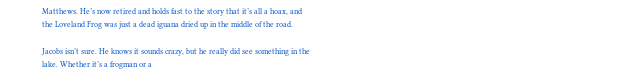Matthews. He’s now retired and holds fast to the story that it’s all a hoax, and the Loveland Frog was just a dead iguana dried up in the middle of the road.

Jacobs isn’t sure. He knows it sounds crazy, but he really did see something in the lake. Whether it’s a frogman or a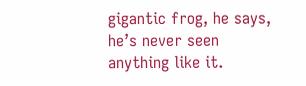gigantic frog, he says, he’s never seen anything like it.